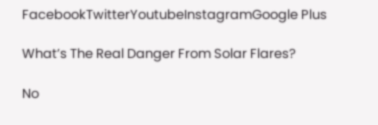FacebookTwitterYoutubeInstagramGoogle Plus

What’s The Real Danger From Solar Flares?

No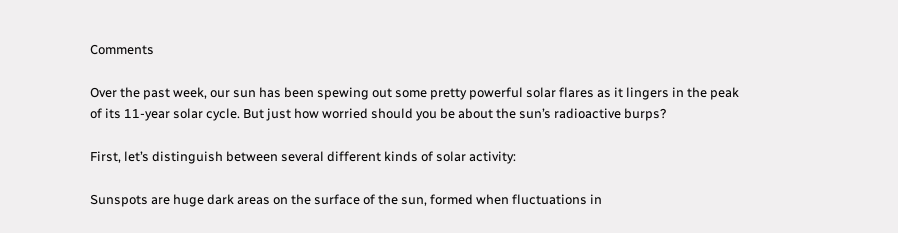Comments

Over the past week, our sun has been spewing out some pretty powerful solar flares as it lingers in the peak of its 11-year solar cycle. But just how worried should you be about the sun’s radioactive burps?

First, let’s distinguish between several different kinds of solar activity:

Sunspots are huge dark areas on the surface of the sun, formed when fluctuations in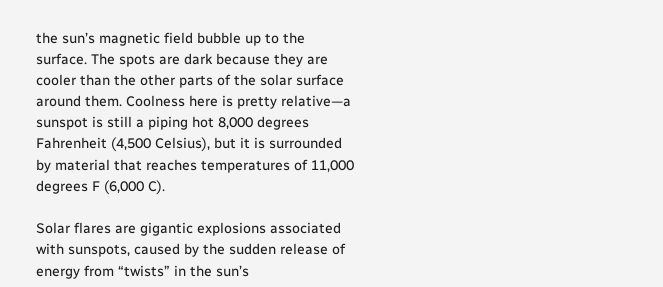the sun’s magnetic field bubble up to the surface. The spots are dark because they are cooler than the other parts of the solar surface around them. Coolness here is pretty relative—a sunspot is still a piping hot 8,000 degrees Fahrenheit (4,500 Celsius), but it is surrounded by material that reaches temperatures of 11,000 degrees F (6,000 C).

Solar flares are gigantic explosions associated with sunspots, caused by the sudden release of energy from “twists” in the sun’s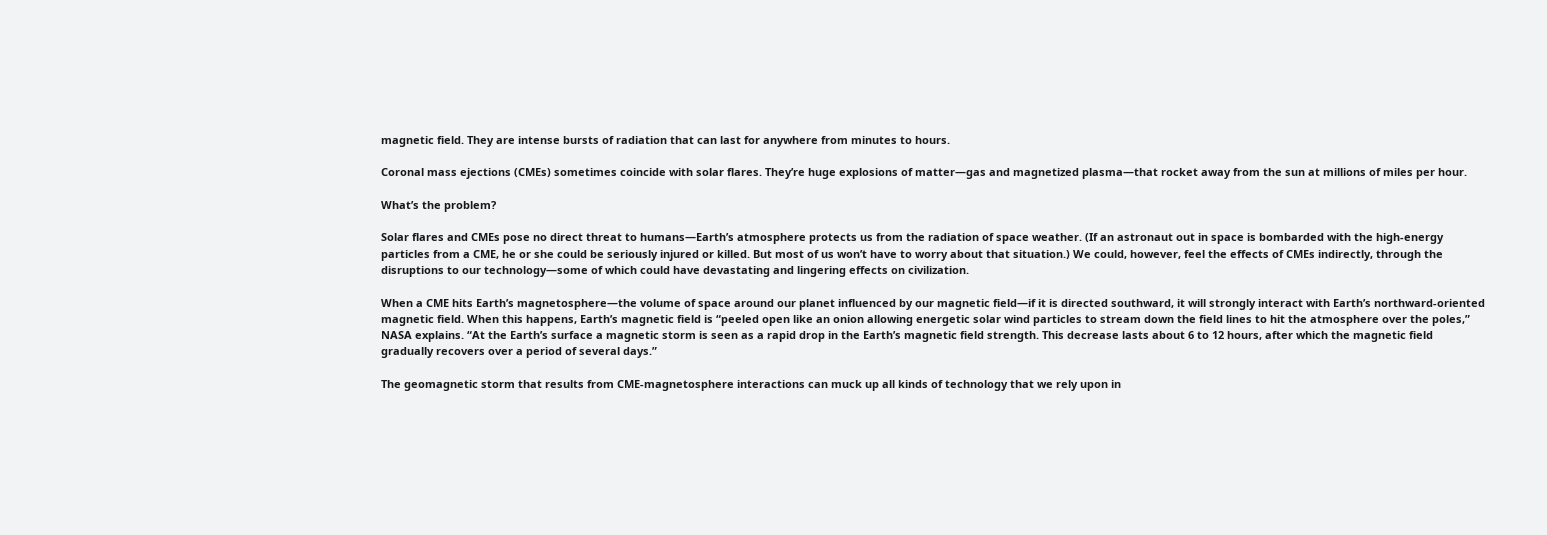magnetic field. They are intense bursts of radiation that can last for anywhere from minutes to hours.

Coronal mass ejections (CMEs) sometimes coincide with solar flares. They’re huge explosions of matter—gas and magnetized plasma—that rocket away from the sun at millions of miles per hour.

What’s the problem?

Solar flares and CMEs pose no direct threat to humans—Earth’s atmosphere protects us from the radiation of space weather. (If an astronaut out in space is bombarded with the high-energy particles from a CME, he or she could be seriously injured or killed. But most of us won’t have to worry about that situation.) We could, however, feel the effects of CMEs indirectly, through the disruptions to our technology—some of which could have devastating and lingering effects on civilization.

When a CME hits Earth’s magnetosphere—the volume of space around our planet influenced by our magnetic field—if it is directed southward, it will strongly interact with Earth’s northward-oriented magnetic field. When this happens, Earth’s magnetic field is “peeled open like an onion allowing energetic solar wind particles to stream down the field lines to hit the atmosphere over the poles,” NASA explains. “At the Earth’s surface a magnetic storm is seen as a rapid drop in the Earth’s magnetic field strength. This decrease lasts about 6 to 12 hours, after which the magnetic field gradually recovers over a period of several days.”

The geomagnetic storm that results from CME-magnetosphere interactions can muck up all kinds of technology that we rely upon in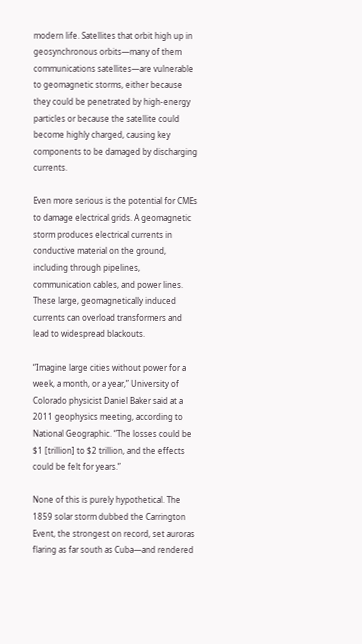modern life. Satellites that orbit high up in geosynchronous orbits—many of them communications satellites—are vulnerable to geomagnetic storms, either because they could be penetrated by high-energy particles or because the satellite could become highly charged, causing key components to be damaged by discharging currents.

Even more serious is the potential for CMEs to damage electrical grids. A geomagnetic storm produces electrical currents in conductive material on the ground, including through pipelines, communication cables, and power lines. These large, geomagnetically induced currents can overload transformers and lead to widespread blackouts.

“Imagine large cities without power for a week, a month, or a year,” University of Colorado physicist Daniel Baker said at a 2011 geophysics meeting, according to National Geographic. “The losses could be $1 [trillion] to $2 trillion, and the effects could be felt for years.”

None of this is purely hypothetical. The 1859 solar storm dubbed the Carrington Event, the strongest on record, set auroras flaring as far south as Cuba—and rendered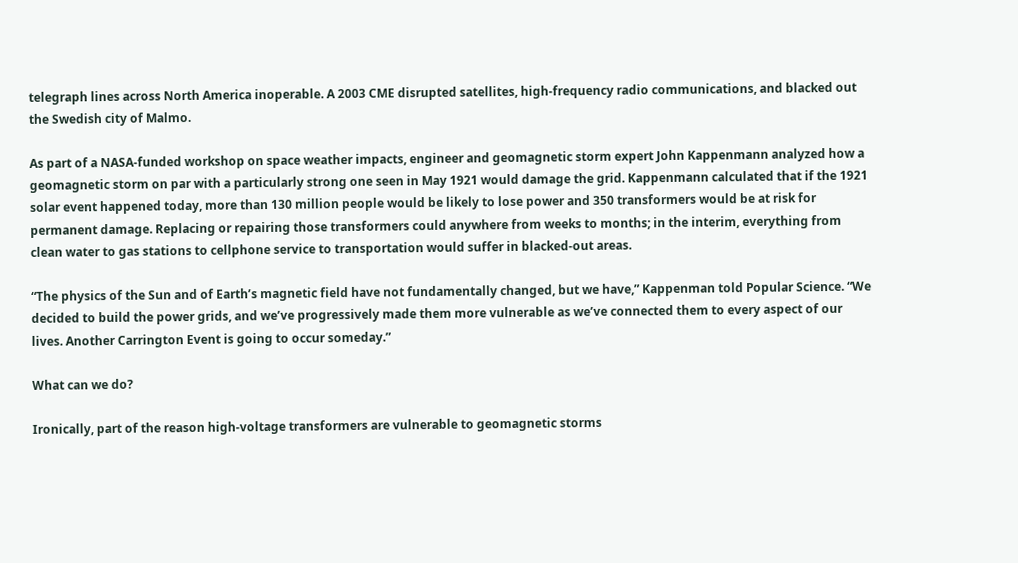telegraph lines across North America inoperable. A 2003 CME disrupted satellites, high-frequency radio communications, and blacked out the Swedish city of Malmo.

As part of a NASA-funded workshop on space weather impacts, engineer and geomagnetic storm expert John Kappenmann analyzed how a geomagnetic storm on par with a particularly strong one seen in May 1921 would damage the grid. Kappenmann calculated that if the 1921 solar event happened today, more than 130 million people would be likely to lose power and 350 transformers would be at risk for permanent damage. Replacing or repairing those transformers could anywhere from weeks to months; in the interim, everything from clean water to gas stations to cellphone service to transportation would suffer in blacked-out areas.

“The physics of the Sun and of Earth’s magnetic field have not fundamentally changed, but we have,” Kappenman told Popular Science. “We decided to build the power grids, and we’ve progressively made them more vulnerable as we’ve connected them to every aspect of our lives. Another Carrington Event is going to occur someday.”

What can we do?

Ironically, part of the reason high-voltage transformers are vulnerable to geomagnetic storms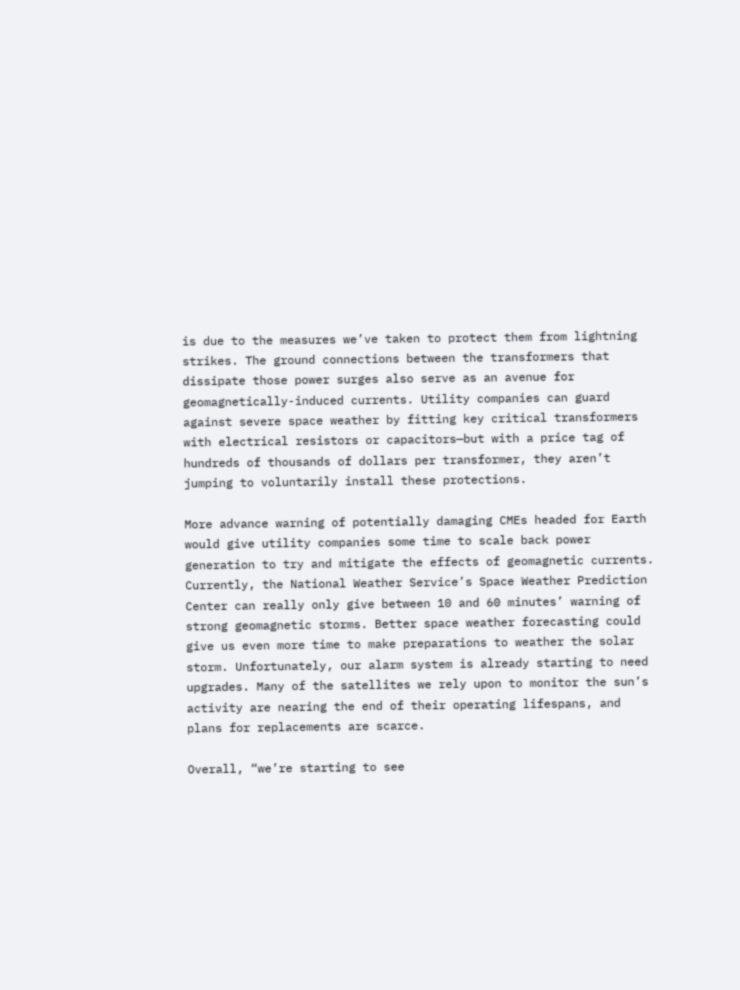is due to the measures we’ve taken to protect them from lightning strikes. The ground connections between the transformers that dissipate those power surges also serve as an avenue for geomagnetically-induced currents. Utility companies can guard against severe space weather by fitting key critical transformers with electrical resistors or capacitors—but with a price tag of hundreds of thousands of dollars per transformer, they aren’t jumping to voluntarily install these protections.

More advance warning of potentially damaging CMEs headed for Earth would give utility companies some time to scale back power generation to try and mitigate the effects of geomagnetic currents. Currently, the National Weather Service’s Space Weather Prediction Center can really only give between 10 and 60 minutes’ warning of strong geomagnetic storms. Better space weather forecasting could give us even more time to make preparations to weather the solar storm. Unfortunately, our alarm system is already starting to need upgrades. Many of the satellites we rely upon to monitor the sun’s activity are nearing the end of their operating lifespans, and plans for replacements are scarce.

Overall, “we’re starting to see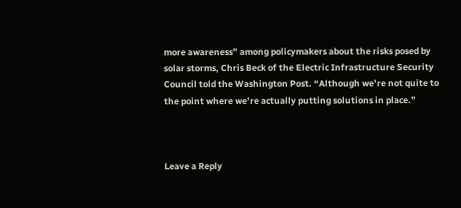more awareness” among policymakers about the risks posed by solar storms, Chris Beck of the Electric Infrastructure Security Council told the Washington Post. “Although we’re not quite to the point where we’re actually putting solutions in place.”



Leave a Reply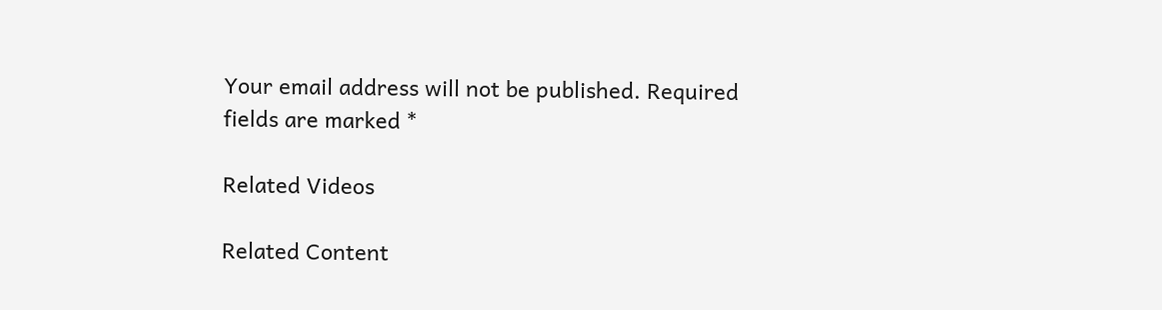Your email address will not be published. Required fields are marked *

Related Videos

Related Content